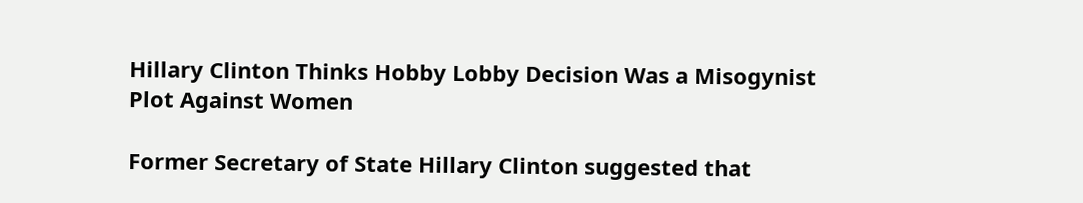Hillary Clinton Thinks Hobby Lobby Decision Was a Misogynist Plot Against Women

Former Secretary of State Hillary Clinton suggested that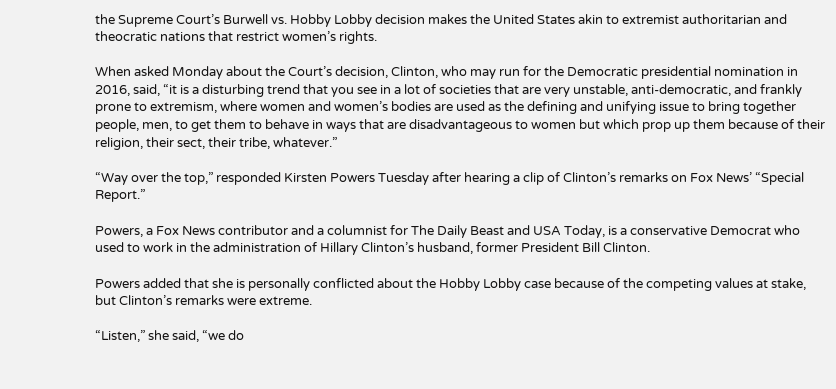the Supreme Court’s Burwell vs. Hobby Lobby decision makes the United States akin to extremist authoritarian and theocratic nations that restrict women’s rights.

When asked Monday about the Court’s decision, Clinton, who may run for the Democratic presidential nomination in 2016, said, “it is a disturbing trend that you see in a lot of societies that are very unstable, anti-democratic, and frankly prone to extremism, where women and women’s bodies are used as the defining and unifying issue to bring together people, men, to get them to behave in ways that are disadvantageous to women but which prop up them because of their religion, their sect, their tribe, whatever.”

“Way over the top,” responded Kirsten Powers Tuesday after hearing a clip of Clinton’s remarks on Fox News’ “Special Report.”

Powers, a Fox News contributor and a columnist for The Daily Beast and USA Today, is a conservative Democrat who used to work in the administration of Hillary Clinton’s husband, former President Bill Clinton.

Powers added that she is personally conflicted about the Hobby Lobby case because of the competing values at stake, but Clinton’s remarks were extreme.

“Listen,” she said, “we do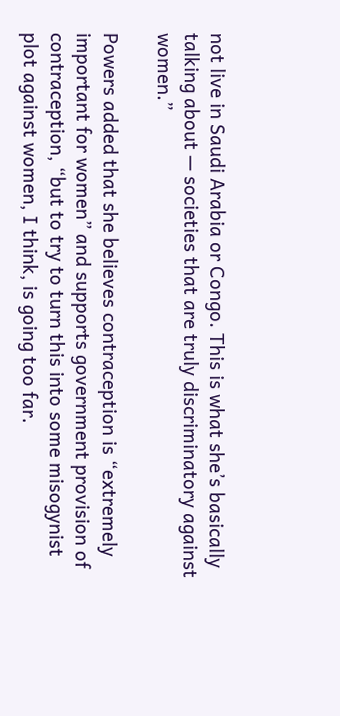not live in Saudi Arabia or Congo. This is what she’s basically talking about — societies that are truly discriminatory against women.”

Powers added that she believes contraception is “extremely important for women” and supports government provision of contraception, “but to try to turn this into some misogynist plot against women, I think, is going too far.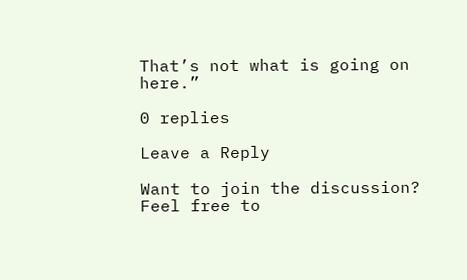That’s not what is going on here.”

0 replies

Leave a Reply

Want to join the discussion?
Feel free to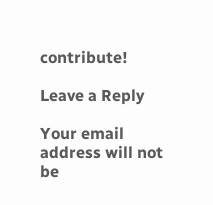contribute!

Leave a Reply

Your email address will not be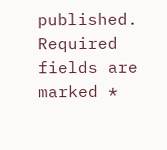published. Required fields are marked *